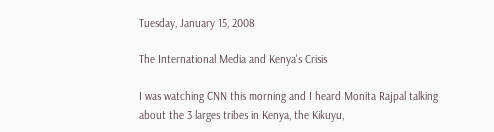Tuesday, January 15, 2008

The International Media and Kenya's Crisis

I was watching CNN this morning and I heard Monita Rajpal talking about the 3 larges tribes in Kenya, the Kikuyu,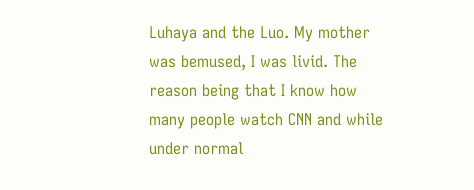Luhaya and the Luo. My mother was bemused, I was livid. The reason being that I know how many people watch CNN and while under normal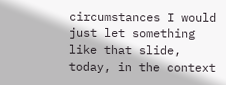circumstances I would just let something like that slide, today, in the context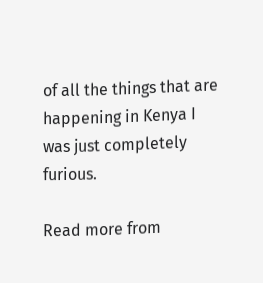of all the things that are happening in Kenya I was just completely furious.

Read more from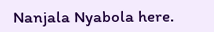Nanjala Nyabola here.